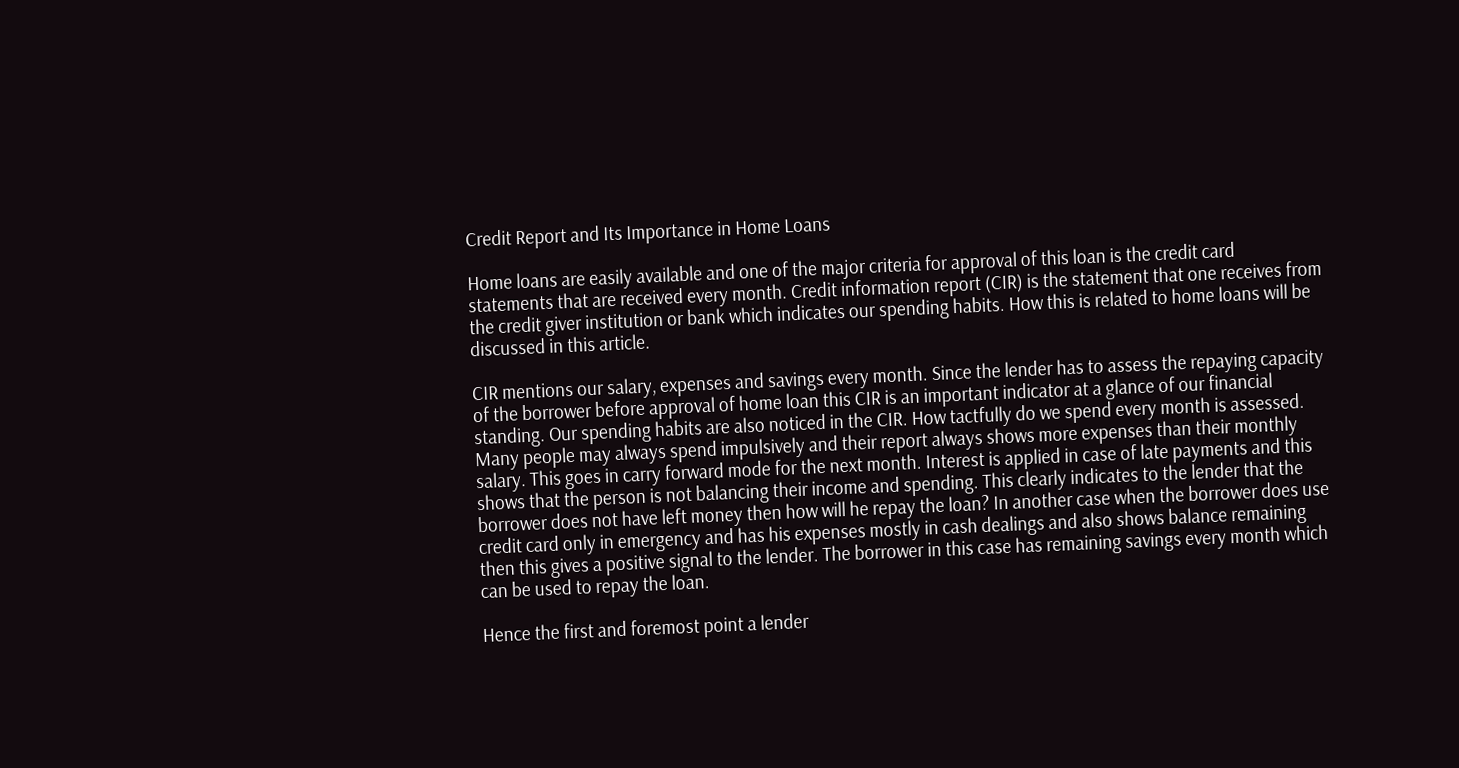Credit Report and Its Importance in Home Loans

Home loans are easily available and one of the major criteria for approval of this loan is the credit card statements that are received every month. Credit information report (CIR) is the statement that one receives from the credit giver institution or bank which indicates our spending habits. How this is related to home loans will be discussed in this article.

CIR mentions our salary, expenses and savings every month. Since the lender has to assess the repaying capacity of the borrower before approval of home loan this CIR is an important indicator at a glance of our financial standing. Our spending habits are also noticed in the CIR. How tactfully do we spend every month is assessed. Many people may always spend impulsively and their report always shows more expenses than their monthly salary. This goes in carry forward mode for the next month. Interest is applied in case of late payments and this shows that the person is not balancing their income and spending. This clearly indicates to the lender that the borrower does not have left money then how will he repay the loan? In another case when the borrower does use credit card only in emergency and has his expenses mostly in cash dealings and also shows balance remaining then this gives a positive signal to the lender. The borrower in this case has remaining savings every month which can be used to repay the loan.

Hence the first and foremost point a lender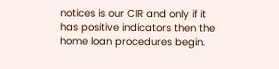notices is our CIR and only if it has positive indicators then the home loan procedures begin.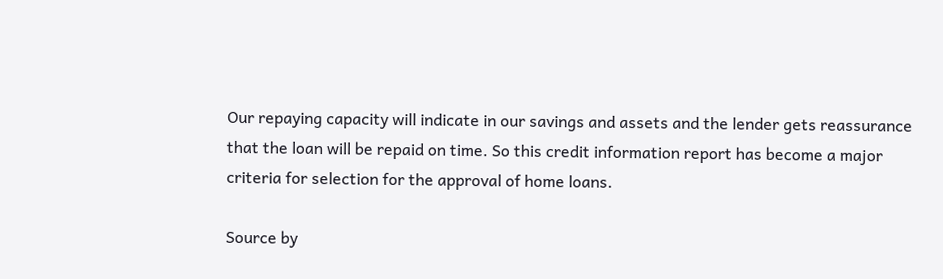Our repaying capacity will indicate in our savings and assets and the lender gets reassurance that the loan will be repaid on time. So this credit information report has become a major criteria for selection for the approval of home loans.

Source by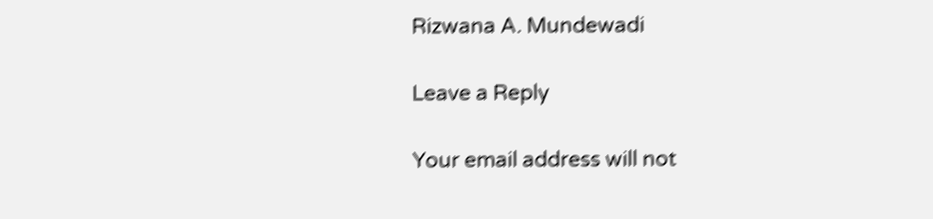Rizwana A. Mundewadi

Leave a Reply

Your email address will not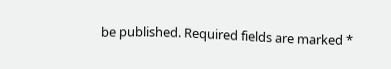be published. Required fields are marked *